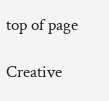top of page

Creative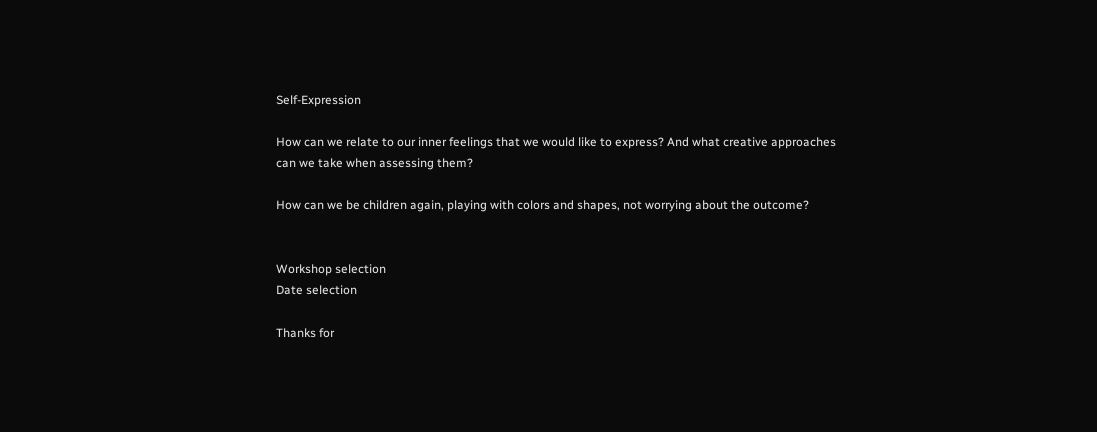Self-Expression

How can we relate to our inner feelings that we would like to express? And what creative approaches can we take when assessing them?

How can we be children again, playing with colors and shapes, not worrying about the outcome?


Workshop selection
Date selection

Thanks for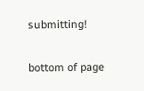submitting!

bottom of page